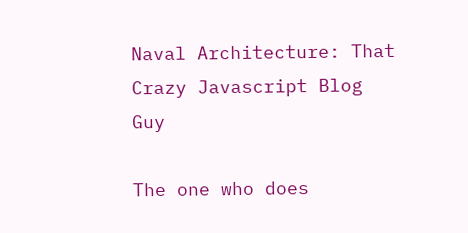Naval Architecture: That Crazy Javascript Blog Guy

The one who does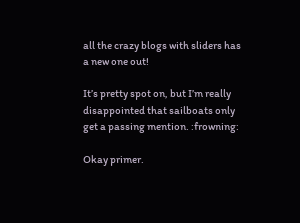all the crazy blogs with sliders has a new one out!

It’s pretty spot on, but I’m really disappointed that sailboats only get a passing mention. :frowning:

Okay primer.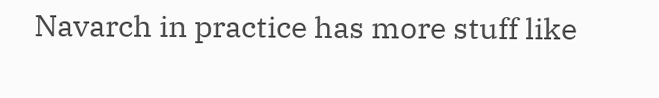Navarch in practice has more stuff like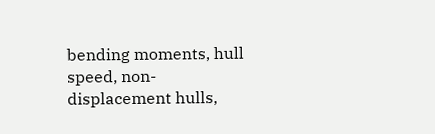bending moments, hull speed, non-displacement hulls,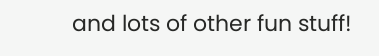and lots of other fun stuff!